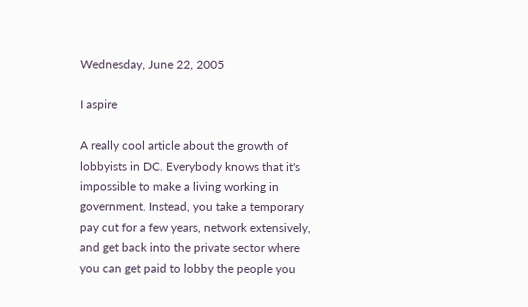Wednesday, June 22, 2005

I aspire

A really cool article about the growth of lobbyists in DC. Everybody knows that it's impossible to make a living working in government. Instead, you take a temporary pay cut for a few years, network extensively, and get back into the private sector where you can get paid to lobby the people you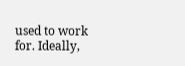used to work for. Ideally,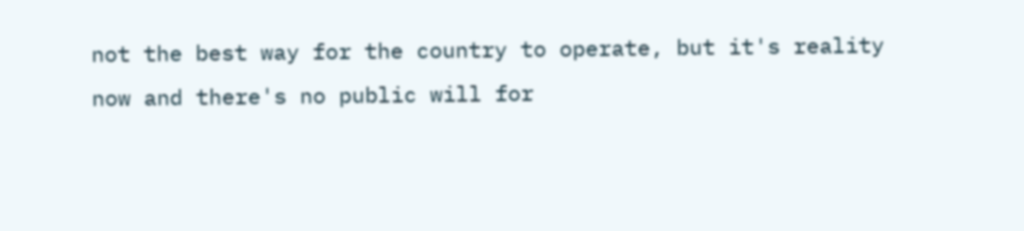not the best way for the country to operate, but it's reality now and there's no public will for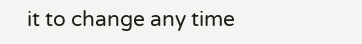it to change any time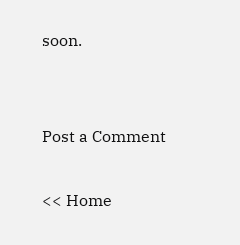soon.


Post a Comment

<< Home